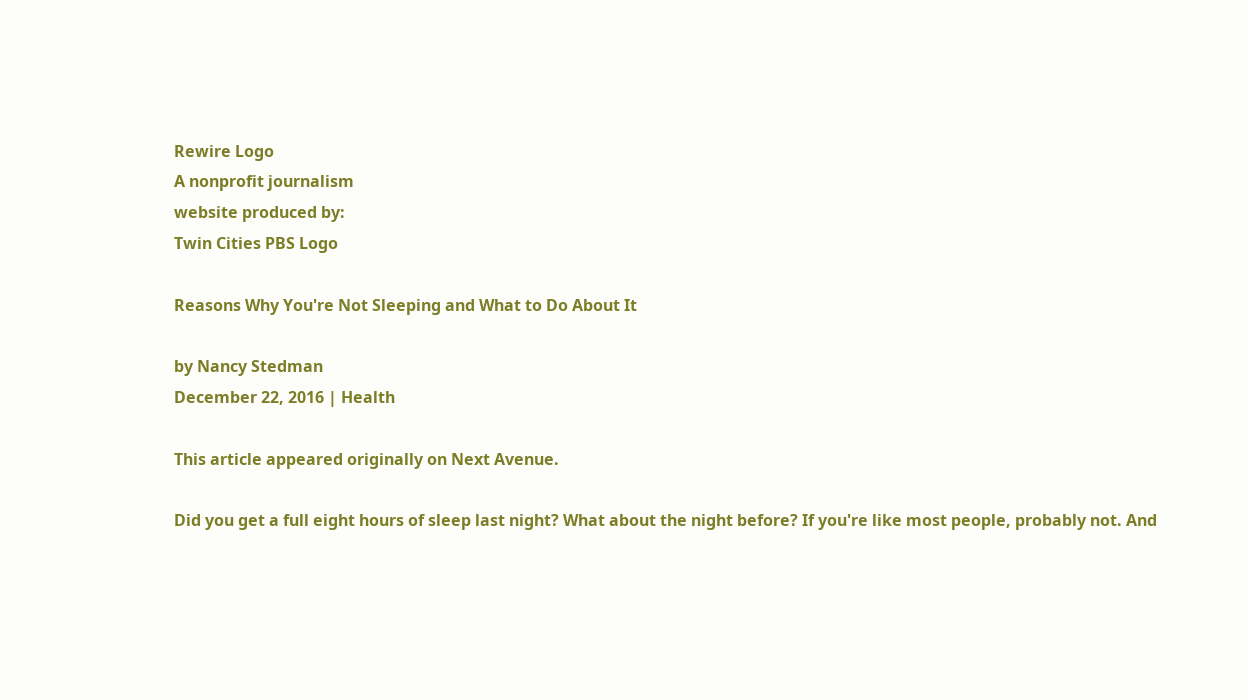Rewire Logo
A nonprofit journalism
website produced by:
Twin Cities PBS Logo

Reasons Why You're Not Sleeping and What to Do About It

by Nancy Stedman
December 22, 2016 | Health

This article appeared originally on Next Avenue.

Did you get a full eight hours of sleep last night? What about the night before? If you're like most people, probably not. And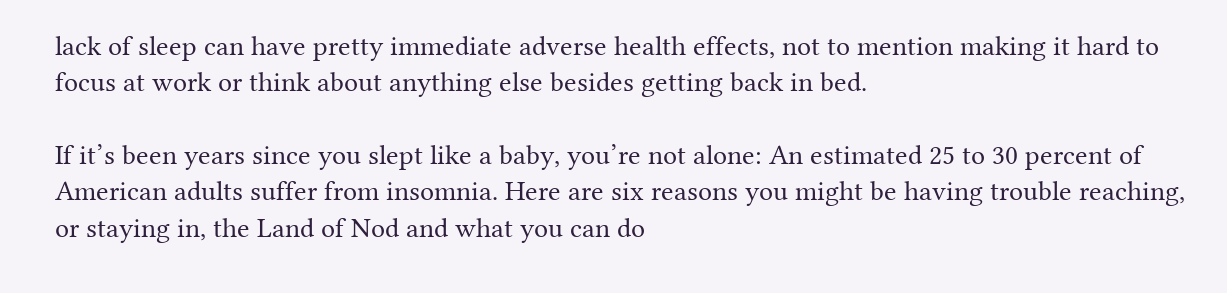lack of sleep can have pretty immediate adverse health effects, not to mention making it hard to focus at work or think about anything else besides getting back in bed.

If it’s been years since you slept like a baby, you’re not alone: An estimated 25 to 30 percent of American adults suffer from insomnia. Here are six reasons you might be having trouble reaching, or staying in, the Land of Nod and what you can do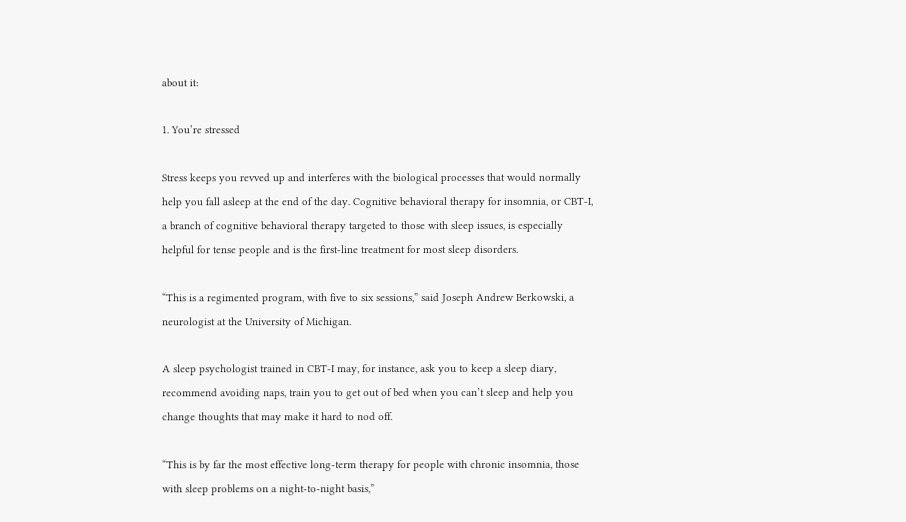about it:

1. You’re stressed

Stress keeps you revved up and interferes with the biological processes that would normally help you fall asleep at the end of the day. Cognitive behavioral therapy for insomnia, or CBT-I, a branch of cognitive behavioral therapy targeted to those with sleep issues, is especially helpful for tense people and is the first-line treatment for most sleep disorders.

“This is a regimented program, with five to six sessions,” said Joseph Andrew Berkowski, a neurologist at the University of Michigan.

A sleep psychologist trained in CBT-I may, for instance, ask you to keep a sleep diary, recommend avoiding naps, train you to get out of bed when you can’t sleep and help you change thoughts that may make it hard to nod off.

“This is by far the most effective long-term therapy for people with chronic insomnia, those with sleep problems on a night-to-night basis,”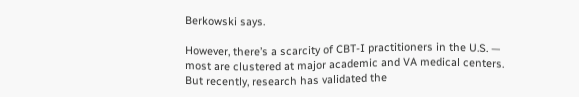Berkowski says.

However, there’s a scarcity of CBT-I practitioners in the U.S. — most are clustered at major academic and VA medical centers. But recently, research has validated the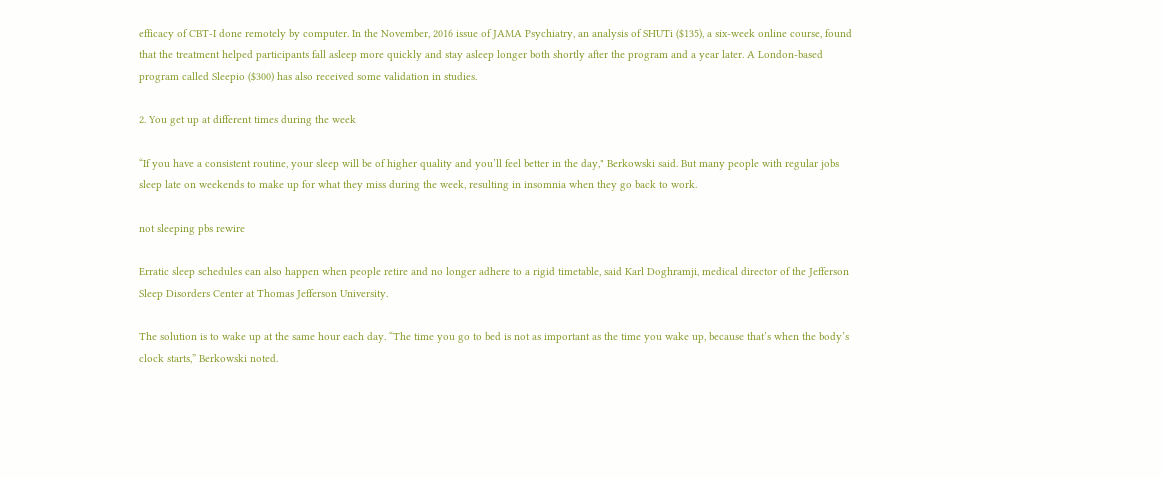efficacy of CBT-I done remotely by computer. In the November, 2016 issue of JAMA Psychiatry, an analysis of SHUTi ($135), a six-week online course, found that the treatment helped participants fall asleep more quickly and stay asleep longer both shortly after the program and a year later. A London-based program called Sleepio ($300) has also received some validation in studies.

2. You get up at different times during the week

“If you have a consistent routine, your sleep will be of higher quality and you’ll feel better in the day," Berkowski said. But many people with regular jobs sleep late on weekends to make up for what they miss during the week, resulting in insomnia when they go back to work.

not sleeping pbs rewire

Erratic sleep schedules can also happen when people retire and no longer adhere to a rigid timetable, said Karl Doghramji, medical director of the Jefferson Sleep Disorders Center at Thomas Jefferson University.

The solution is to wake up at the same hour each day. “The time you go to bed is not as important as the time you wake up, because that’s when the body’s clock starts,” Berkowski noted.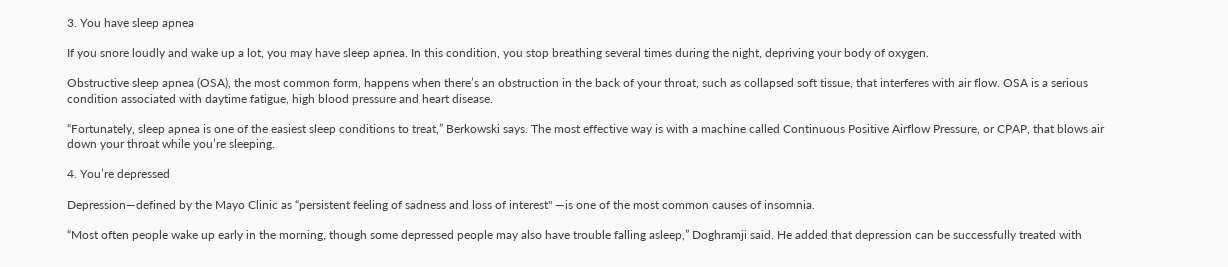3. You have sleep apnea

If you snore loudly and wake up a lot, you may have sleep apnea. In this condition, you stop breathing several times during the night, depriving your body of oxygen.

Obstructive sleep apnea (OSA), the most common form, happens when there’s an obstruction in the back of your throat, such as collapsed soft tissue, that interferes with air flow. OSA is a serious condition associated with daytime fatigue, high blood pressure and heart disease.

“Fortunately, sleep apnea is one of the easiest sleep conditions to treat,” Berkowski says. The most effective way is with a machine called Continuous Positive Airflow Pressure, or CPAP, that blows air down your throat while you’re sleeping.

4. You’re depressed

Depression—defined by the Mayo Clinic as “persistent feeling of sadness and loss of interest" —is one of the most common causes of insomnia.

“Most often people wake up early in the morning, though some depressed people may also have trouble falling asleep,” Doghramji said. He added that depression can be successfully treated with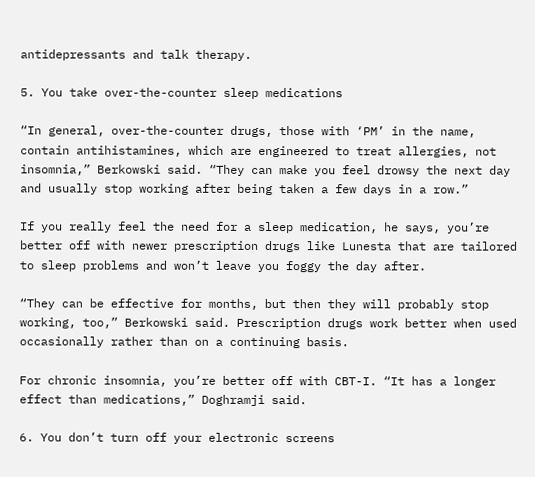antidepressants and talk therapy.

5. You take over-the-counter sleep medications

“In general, over-the-counter drugs, those with ‘PM’ in the name, contain antihistamines, which are engineered to treat allergies, not insomnia,” Berkowski said. “They can make you feel drowsy the next day and usually stop working after being taken a few days in a row.”

If you really feel the need for a sleep medication, he says, you’re better off with newer prescription drugs like Lunesta that are tailored to sleep problems and won’t leave you foggy the day after.

“They can be effective for months, but then they will probably stop working, too,” Berkowski said. Prescription drugs work better when used occasionally rather than on a continuing basis.

For chronic insomnia, you’re better off with CBT-I. “It has a longer effect than medications,” Doghramji said.

6. You don’t turn off your electronic screens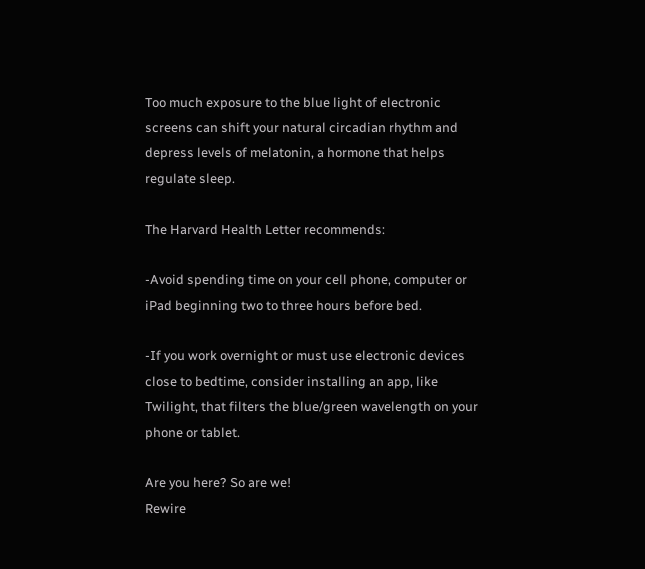Too much exposure to the blue light of electronic screens can shift your natural circadian rhythm and depress levels of melatonin, a hormone that helps regulate sleep.

The Harvard Health Letter recommends:

-Avoid spending time on your cell phone, computer or iPad beginning two to three hours before bed.

-If you work overnight or must use electronic devices close to bedtime, consider installing an app, like Twilight, that filters the blue/green wavelength on your phone or tablet.

Are you here? So are we!
Rewire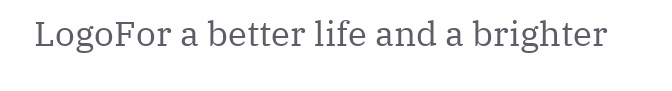LogoFor a better life and a brighter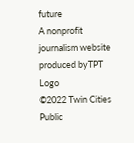future
A nonprofit journalism website produced byTPT Logo
©2022 Twin Cities Public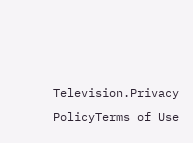Television.Privacy PolicyTerms of Use